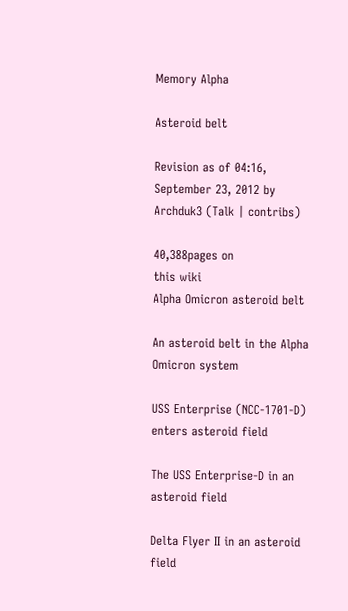Memory Alpha

Asteroid belt

Revision as of 04:16, September 23, 2012 by Archduk3 (Talk | contribs)

40,388pages on
this wiki
Alpha Omicron asteroid belt

An asteroid belt in the Alpha Omicron system

USS Enterprise (NCC-1701-D) enters asteroid field

The USS Enterprise-D in an asteroid field

Delta Flyer II in an asteroid field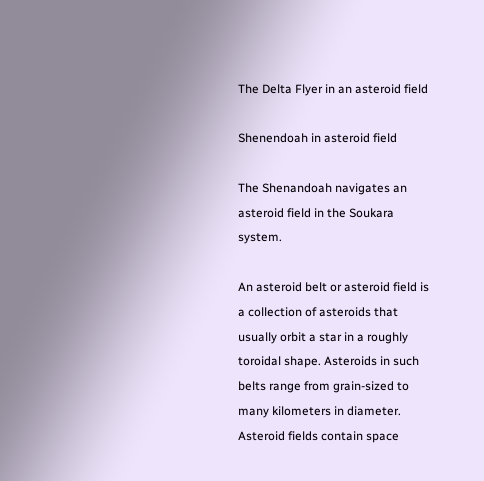The Delta Flyer in an asteroid field

Shenendoah in asteroid field

The Shenandoah navigates an asteroid field in the Soukara system.

An asteroid belt or asteroid field is a collection of asteroids that usually orbit a star in a roughly toroidal shape. Asteroids in such belts range from grain-sized to many kilometers in diameter. Asteroid fields contain space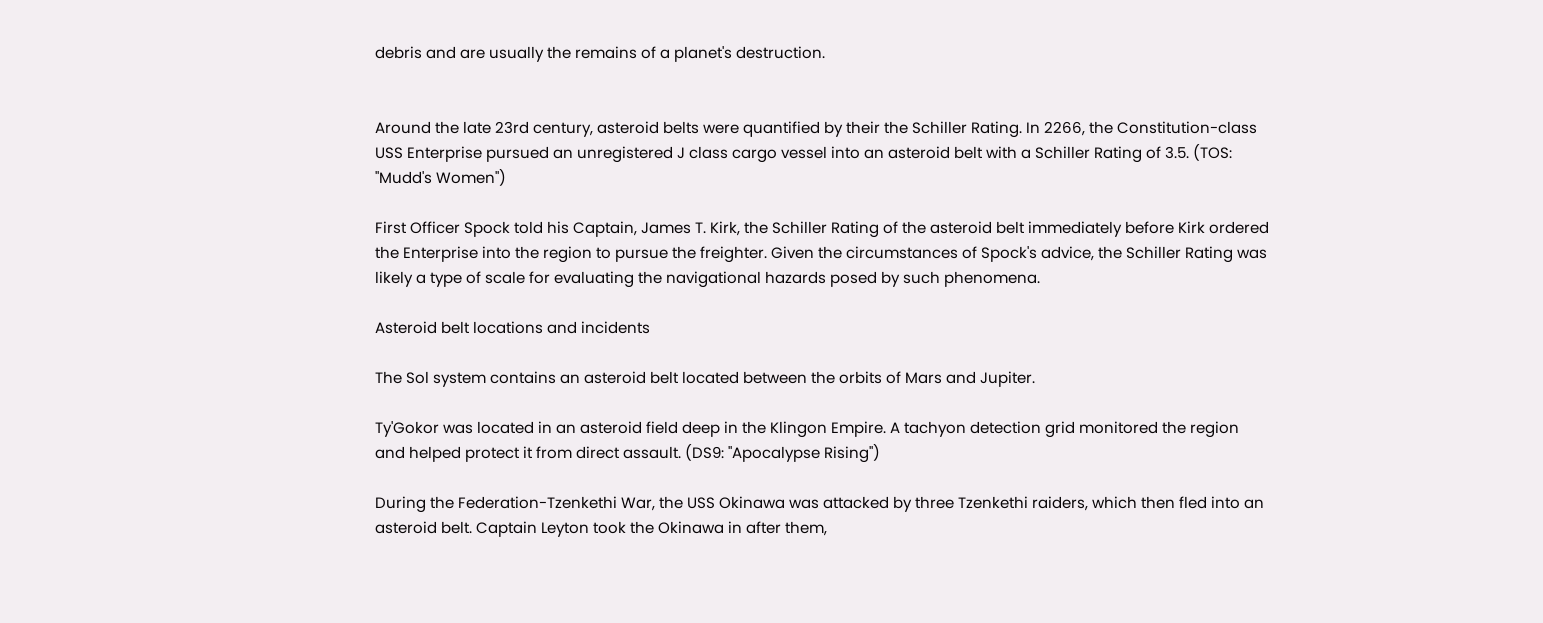debris and are usually the remains of a planet's destruction.


Around the late 23rd century, asteroid belts were quantified by their the Schiller Rating. In 2266, the Constitution-class USS Enterprise pursued an unregistered J class cargo vessel into an asteroid belt with a Schiller Rating of 3.5. (TOS: "Mudd's Women")

First Officer Spock told his Captain, James T. Kirk, the Schiller Rating of the asteroid belt immediately before Kirk ordered the Enterprise into the region to pursue the freighter. Given the circumstances of Spock's advice, the Schiller Rating was likely a type of scale for evaluating the navigational hazards posed by such phenomena.

Asteroid belt locations and incidents

The Sol system contains an asteroid belt located between the orbits of Mars and Jupiter.

Ty'Gokor was located in an asteroid field deep in the Klingon Empire. A tachyon detection grid monitored the region and helped protect it from direct assault. (DS9: "Apocalypse Rising")

During the Federation-Tzenkethi War, the USS Okinawa was attacked by three Tzenkethi raiders, which then fled into an asteroid belt. Captain Leyton took the Okinawa in after them,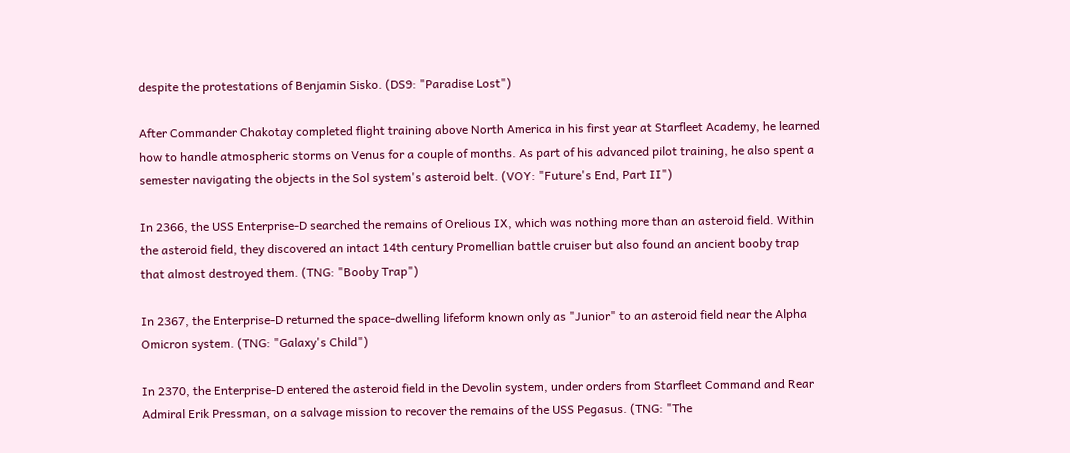despite the protestations of Benjamin Sisko. (DS9: "Paradise Lost")

After Commander Chakotay completed flight training above North America in his first year at Starfleet Academy, he learned how to handle atmospheric storms on Venus for a couple of months. As part of his advanced pilot training, he also spent a semester navigating the objects in the Sol system's asteroid belt. (VOY: "Future's End, Part II")

In 2366, the USS Enterprise-D searched the remains of Orelious IX, which was nothing more than an asteroid field. Within the asteroid field, they discovered an intact 14th century Promellian battle cruiser but also found an ancient booby trap that almost destroyed them. (TNG: "Booby Trap")

In 2367, the Enterprise-D returned the space-dwelling lifeform known only as "Junior" to an asteroid field near the Alpha Omicron system. (TNG: "Galaxy's Child")

In 2370, the Enterprise-D entered the asteroid field in the Devolin system, under orders from Starfleet Command and Rear Admiral Erik Pressman, on a salvage mission to recover the remains of the USS Pegasus. (TNG: "The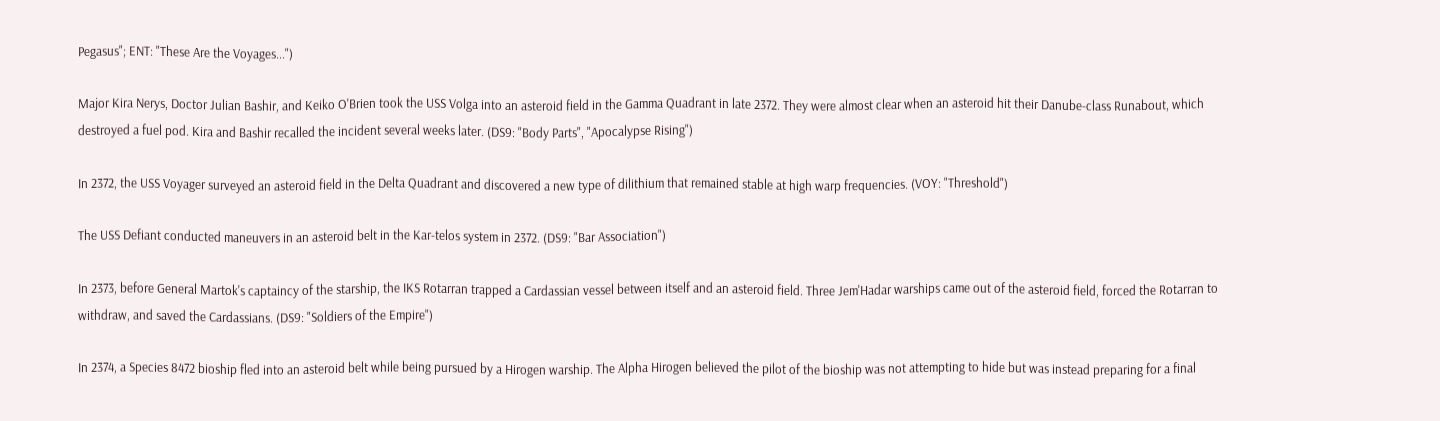Pegasus"; ENT: "These Are the Voyages...")

Major Kira Nerys, Doctor Julian Bashir, and Keiko O'Brien took the USS Volga into an asteroid field in the Gamma Quadrant in late 2372. They were almost clear when an asteroid hit their Danube-class Runabout, which destroyed a fuel pod. Kira and Bashir recalled the incident several weeks later. (DS9: "Body Parts", "Apocalypse Rising")

In 2372, the USS Voyager surveyed an asteroid field in the Delta Quadrant and discovered a new type of dilithium that remained stable at high warp frequencies. (VOY: "Threshold")

The USS Defiant conducted maneuvers in an asteroid belt in the Kar-telos system in 2372. (DS9: "Bar Association")

In 2373, before General Martok's captaincy of the starship, the IKS Rotarran trapped a Cardassian vessel between itself and an asteroid field. Three Jem'Hadar warships came out of the asteroid field, forced the Rotarran to withdraw, and saved the Cardassians. (DS9: "Soldiers of the Empire")

In 2374, a Species 8472 bioship fled into an asteroid belt while being pursued by a Hirogen warship. The Alpha Hirogen believed the pilot of the bioship was not attempting to hide but was instead preparing for a final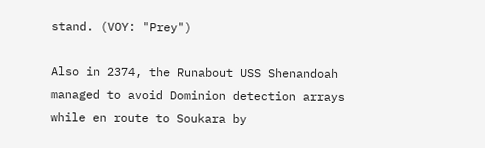stand. (VOY: "Prey")

Also in 2374, the Runabout USS Shenandoah managed to avoid Dominion detection arrays while en route to Soukara by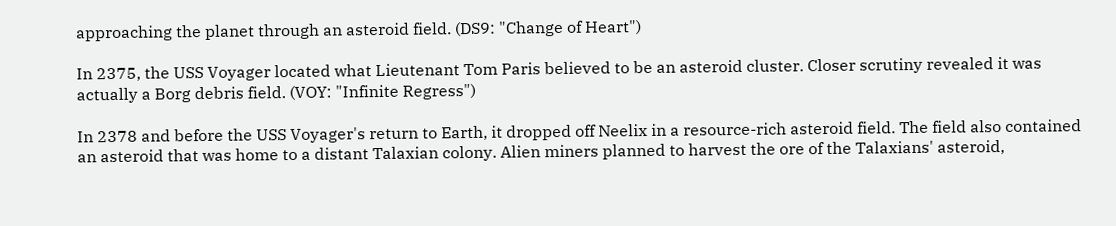approaching the planet through an asteroid field. (DS9: "Change of Heart")

In 2375, the USS Voyager located what Lieutenant Tom Paris believed to be an asteroid cluster. Closer scrutiny revealed it was actually a Borg debris field. (VOY: "Infinite Regress")

In 2378 and before the USS Voyager's return to Earth, it dropped off Neelix in a resource-rich asteroid field. The field also contained an asteroid that was home to a distant Talaxian colony. Alien miners planned to harvest the ore of the Talaxians' asteroid,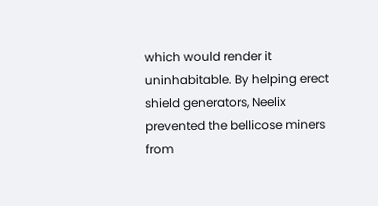which would render it uninhabitable. By helping erect shield generators, Neelix prevented the bellicose miners from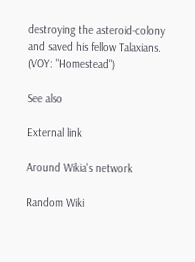destroying the asteroid-colony and saved his fellow Talaxians. (VOY: "Homestead")

See also

External link

Around Wikia's network

Random Wiki